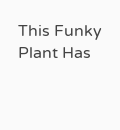This Funky Plant Has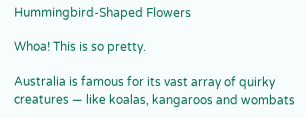Hummingbird-Shaped Flowers

Whoa! This is so pretty.

Australia is famous for its vast array of quirky creatures — like koalas, kangaroos and wombats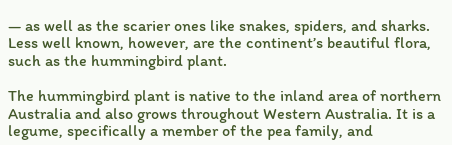— as well as the scarier ones like snakes, spiders, and sharks. Less well known, however, are the continent’s beautiful flora, such as the hummingbird plant.

The hummingbird plant is native to the inland area of northern Australia and also grows throughout Western Australia. It is a legume, specifically a member of the pea family, and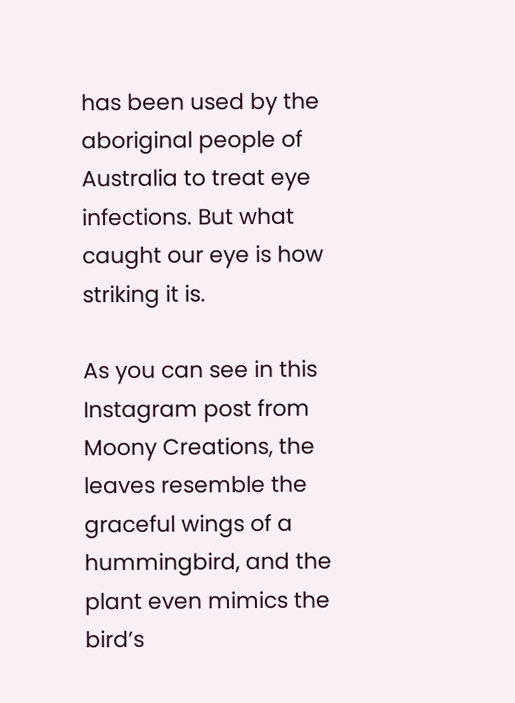has been used by the aboriginal people of Australia to treat eye infections. But what caught our eye is how striking it is.

As you can see in this Instagram post from Moony Creations, the leaves resemble the graceful wings of a hummingbird, and the plant even mimics the bird’s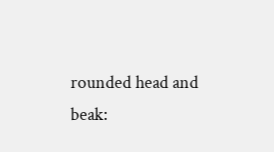rounded head and beak: